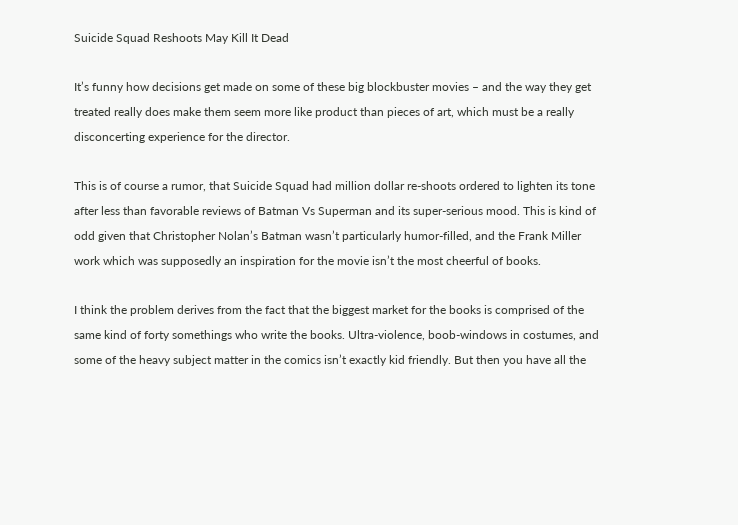Suicide Squad Reshoots May Kill It Dead

It’s funny how decisions get made on some of these big blockbuster movies – and the way they get treated really does make them seem more like product than pieces of art, which must be a really disconcerting experience for the director.

This is of course a rumor, that Suicide Squad had million dollar re-shoots ordered to lighten its tone after less than favorable reviews of Batman Vs Superman and its super-serious mood. This is kind of odd given that Christopher Nolan’s Batman wasn’t particularly humor-filled, and the Frank Miller work which was supposedly an inspiration for the movie isn’t the most cheerful of books.

I think the problem derives from the fact that the biggest market for the books is comprised of the same kind of forty somethings who write the books. Ultra-violence, boob-windows in costumes, and some of the heavy subject matter in the comics isn’t exactly kid friendly. But then you have all the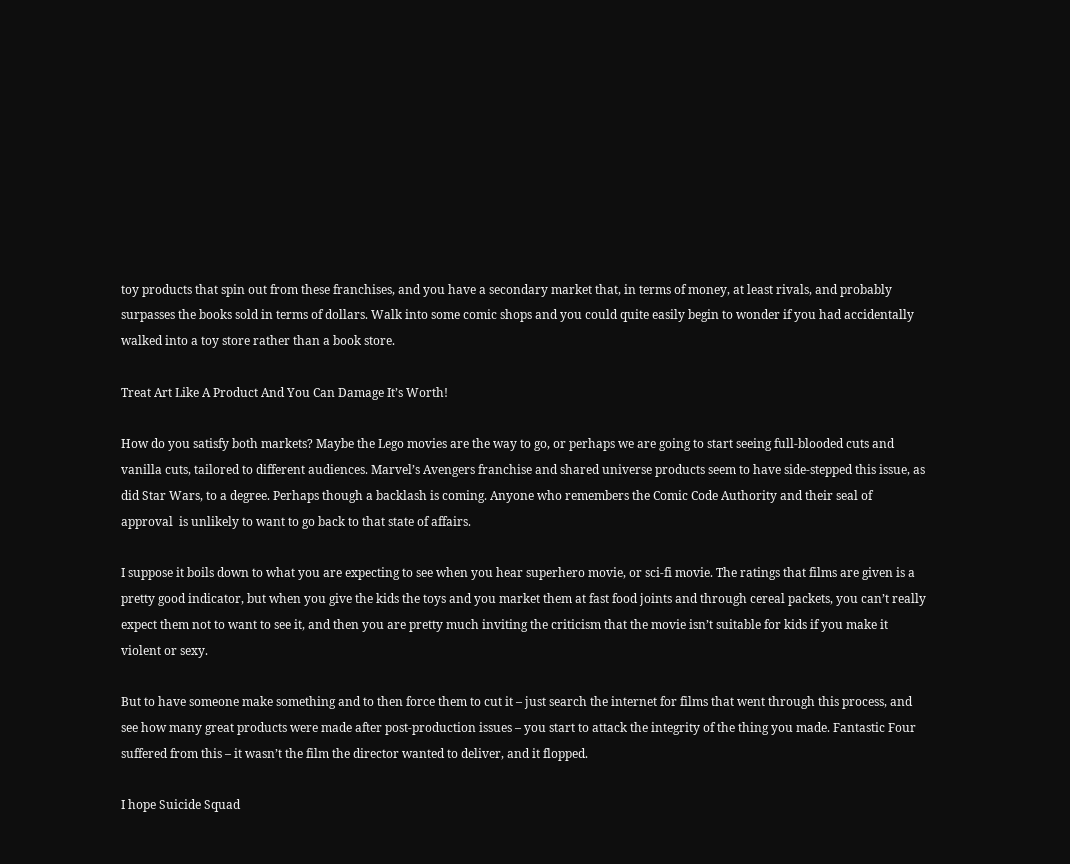toy products that spin out from these franchises, and you have a secondary market that, in terms of money, at least rivals, and probably surpasses the books sold in terms of dollars. Walk into some comic shops and you could quite easily begin to wonder if you had accidentally walked into a toy store rather than a book store.

Treat Art Like A Product And You Can Damage It’s Worth!

How do you satisfy both markets? Maybe the Lego movies are the way to go, or perhaps we are going to start seeing full-blooded cuts and vanilla cuts, tailored to different audiences. Marvel’s Avengers franchise and shared universe products seem to have side-stepped this issue, as did Star Wars, to a degree. Perhaps though a backlash is coming. Anyone who remembers the Comic Code Authority and their seal of approval  is unlikely to want to go back to that state of affairs.

I suppose it boils down to what you are expecting to see when you hear superhero movie, or sci-fi movie. The ratings that films are given is a pretty good indicator, but when you give the kids the toys and you market them at fast food joints and through cereal packets, you can’t really expect them not to want to see it, and then you are pretty much inviting the criticism that the movie isn’t suitable for kids if you make it violent or sexy.

But to have someone make something and to then force them to cut it – just search the internet for films that went through this process, and see how many great products were made after post-production issues – you start to attack the integrity of the thing you made. Fantastic Four suffered from this – it wasn’t the film the director wanted to deliver, and it flopped.

I hope Suicide Squad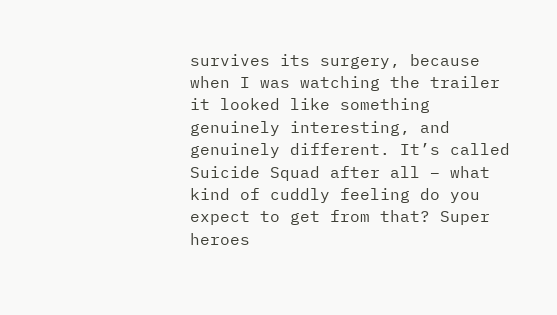survives its surgery, because when I was watching the trailer it looked like something genuinely interesting, and genuinely different. It’s called Suicide Squad after all – what kind of cuddly feeling do you expect to get from that? Super heroes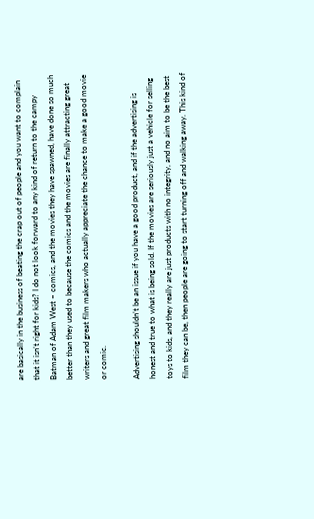are basically in the business of beating the crap out of people and you want to complain that it isn’t right for kids? I do not look forward to any kind of return to the campy Batman of Adam West – comics, and the movies they have spawned, have done so much better than they used to because the comics and the movies are finally attracting great writers and great film makers who actually appreciate the chance to make a good movie or comic.

Advertising shouldn’t be an issue if you have a good product, and if the advertising is honest and true to what is being sold. If the movies are seriously just a vehicle for selling toys to kids, and they really are just products with no integrity, and no aim to be the best film they can be, then people are going to start turning off and walking away. This kind of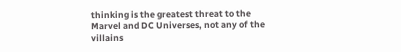thinking is the greatest threat to the Marvel and DC Universes, not any of the villains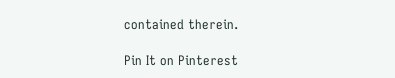contained therein.

Pin It on Pinterest